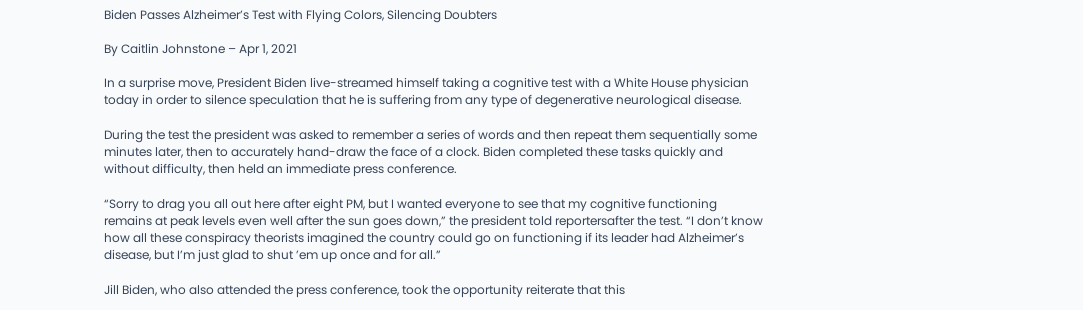Biden Passes Alzheimer’s Test with Flying Colors, Silencing Doubters

By Caitlin Johnstone – Apr 1, 2021

In a surprise move, President Biden live-streamed himself taking a cognitive test with a White House physician today in order to silence speculation that he is suffering from any type of degenerative neurological disease.

During the test the president was asked to remember a series of words and then repeat them sequentially some minutes later, then to accurately hand-draw the face of a clock. Biden completed these tasks quickly and without difficulty, then held an immediate press conference.

“Sorry to drag you all out here after eight PM, but I wanted everyone to see that my cognitive functioning remains at peak levels even well after the sun goes down,” the president told reportersafter the test. “I don’t know how all these conspiracy theorists imagined the country could go on functioning if its leader had Alzheimer’s disease, but I’m just glad to shut ’em up once and for all.”

Jill Biden, who also attended the press conference, took the opportunity reiterate that this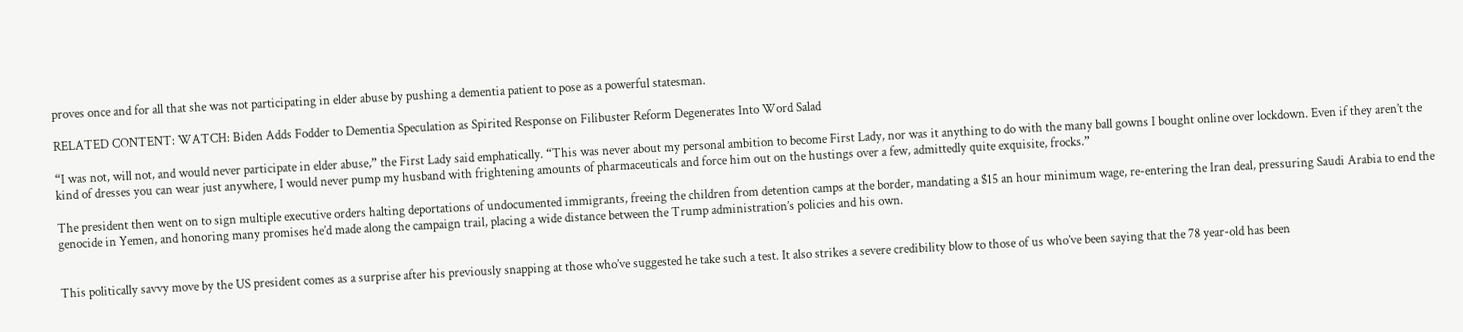proves once and for all that she was not participating in elder abuse by pushing a dementia patient to pose as a powerful statesman.

RELATED CONTENT: WATCH: Biden Adds Fodder to Dementia Speculation as Spirited Response on Filibuster Reform Degenerates Into Word Salad

“I was not, will not, and would never participate in elder abuse,” the First Lady said emphatically. “This was never about my personal ambition to become First Lady, nor was it anything to do with the many ball gowns I bought online over lockdown. Even if they aren’t the kind of dresses you can wear just anywhere, I would never pump my husband with frightening amounts of pharmaceuticals and force him out on the hustings over a few, admittedly quite exquisite, frocks.”

The president then went on to sign multiple executive orders halting deportations of undocumented immigrants, freeing the children from detention camps at the border, mandating a $15 an hour minimum wage, re-entering the Iran deal, pressuring Saudi Arabia to end the genocide in Yemen, and honoring many promises he’d made along the campaign trail, placing a wide distance between the Trump administration’s policies and his own.


This politically savvy move by the US president comes as a surprise after his previously snapping at those who’ve suggested he take such a test. It also strikes a severe credibility blow to those of us who’ve been saying that the 78 year-old has been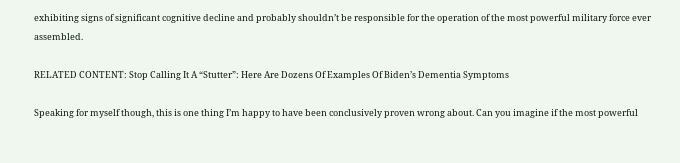exhibiting signs of significant cognitive decline and probably shouldn’t be responsible for the operation of the most powerful military force ever assembled.

RELATED CONTENT: Stop Calling It A “Stutter”: Here Are Dozens Of Examples Of Biden’s Dementia Symptoms

Speaking for myself though, this is one thing I’m happy to have been conclusively proven wrong about. Can you imagine if the most powerful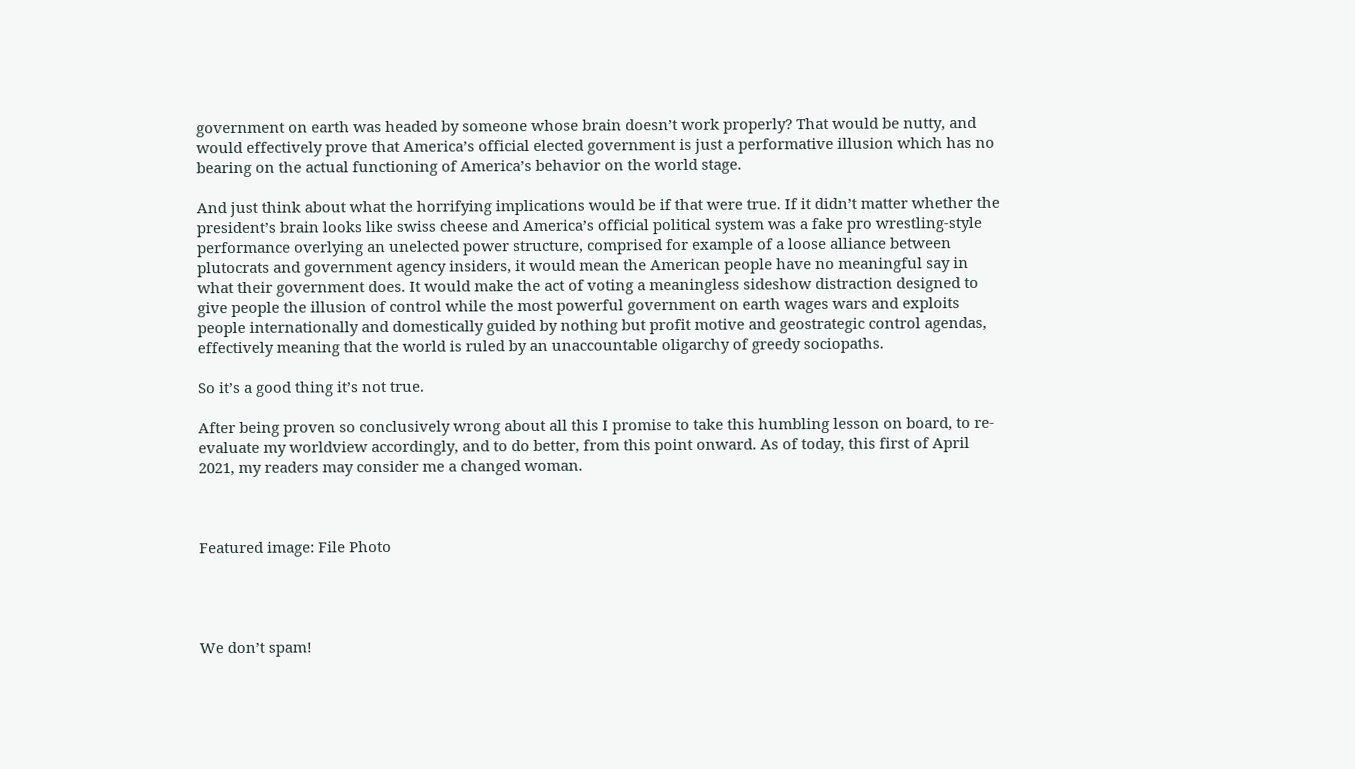government on earth was headed by someone whose brain doesn’t work properly? That would be nutty, and would effectively prove that America’s official elected government is just a performative illusion which has no bearing on the actual functioning of America’s behavior on the world stage.

And just think about what the horrifying implications would be if that were true. If it didn’t matter whether the president’s brain looks like swiss cheese and America’s official political system was a fake pro wrestling-style performance overlying an unelected power structure, comprised for example of a loose alliance between plutocrats and government agency insiders, it would mean the American people have no meaningful say in what their government does. It would make the act of voting a meaningless sideshow distraction designed to give people the illusion of control while the most powerful government on earth wages wars and exploits people internationally and domestically guided by nothing but profit motive and geostrategic control agendas, effectively meaning that the world is ruled by an unaccountable oligarchy of greedy sociopaths.

So it’s a good thing it’s not true.

After being proven so conclusively wrong about all this I promise to take this humbling lesson on board, to re-evaluate my worldview accordingly, and to do better, from this point onward. As of today, this first of April 2021, my readers may consider me a changed woman.



Featured image: File Photo




We don’t spam!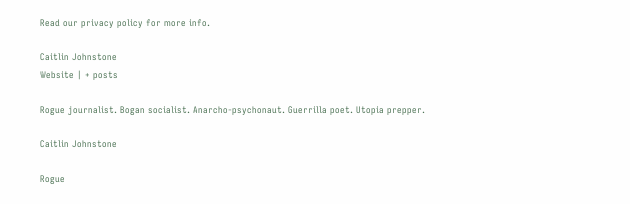Read our privacy policy for more info.

Caitlin Johnstone
Website | + posts

Rogue journalist. Bogan socialist. Anarcho-psychonaut. Guerrilla poet. Utopia prepper.

Caitlin Johnstone

Rogue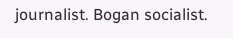journalist. Bogan socialist.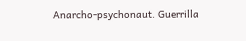Anarcho-psychonaut. Guerrilla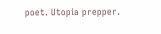poet. Utopia prepper.